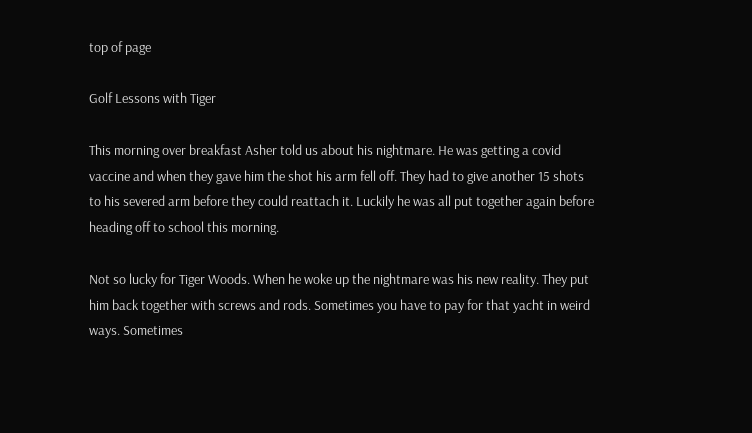top of page

Golf Lessons with Tiger

This morning over breakfast Asher told us about his nightmare. He was getting a covid vaccine and when they gave him the shot his arm fell off. They had to give another 15 shots to his severed arm before they could reattach it. Luckily he was all put together again before heading off to school this morning.

Not so lucky for Tiger Woods. When he woke up the nightmare was his new reality. They put him back together with screws and rods. Sometimes you have to pay for that yacht in weird ways. Sometimes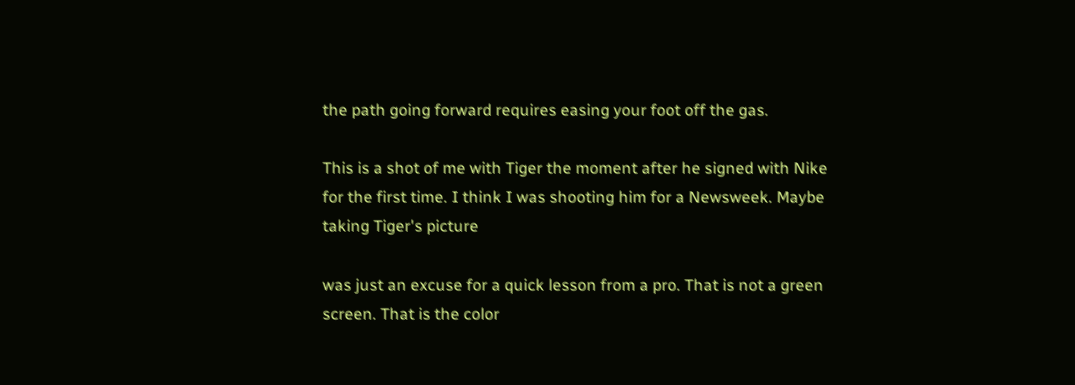the path going forward requires easing your foot off the gas.

This is a shot of me with Tiger the moment after he signed with Nike for the first time. I think I was shooting him for a Newsweek. Maybe taking Tiger's picture

was just an excuse for a quick lesson from a pro. That is not a green screen. That is the color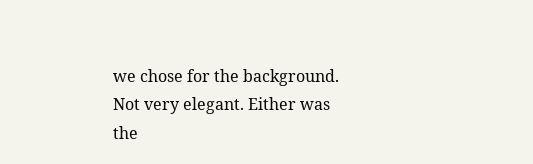we chose for the background. Not very elegant. Either was the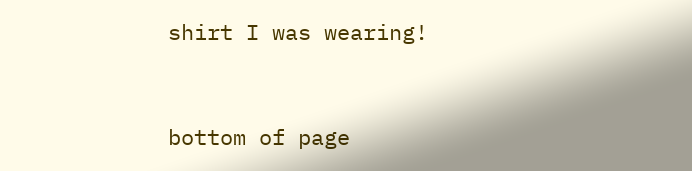shirt I was wearing!


bottom of page